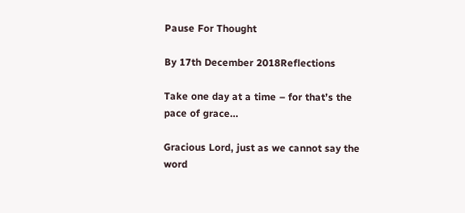Pause For Thought

By 17th December 2018Reflections

Take one day at a time – for that’s the pace of grace…

Gracious Lord, just as we cannot say the word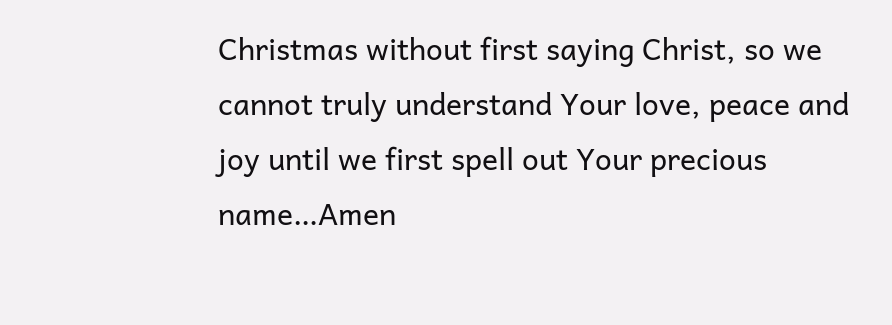Christmas without first saying Christ, so we cannot truly understand Your love, peace and joy until we first spell out Your precious name…Amen